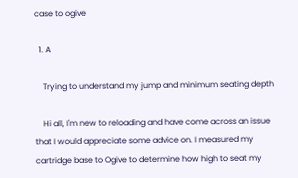case to ogive

  1. A

    Trying to understand my jump and minimum seating depth

    Hi all, I'm new to reloading and have come across an issue that I would appreciate some advice on. I measured my cartridge base to Ogive to determine how high to seat my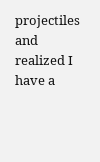projectiles and realized I have a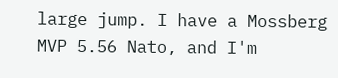large jump. I have a Mossberg MVP 5.56 Nato, and I'm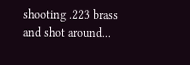shooting .223 brass and shot around...